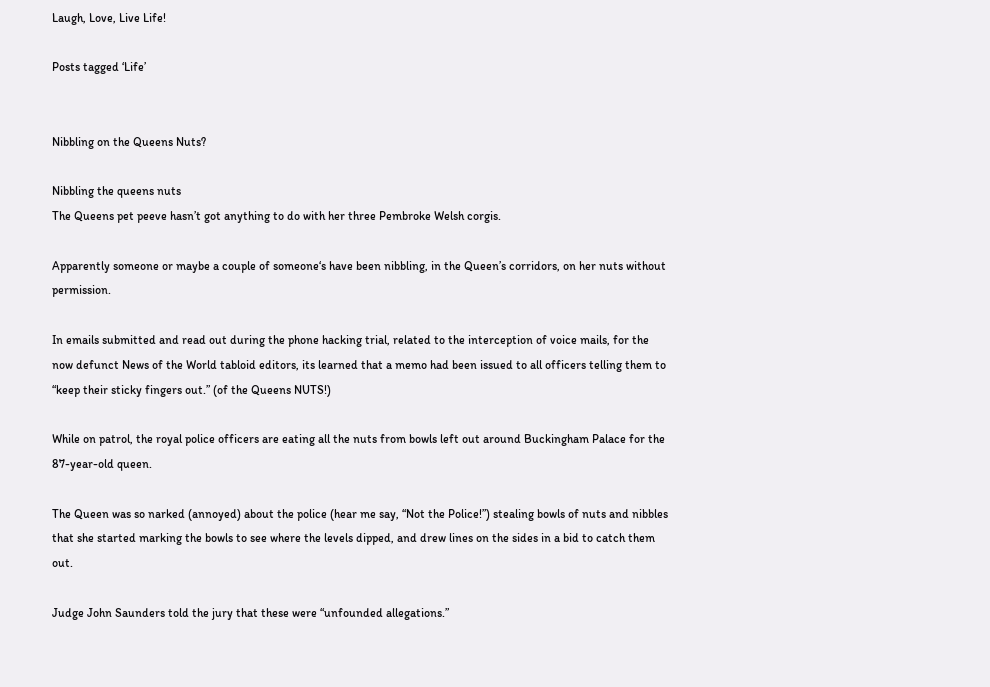Laugh, Love, Live Life!

Posts tagged ‘Life’


Nibbling on the Queens Nuts?

Nibbling the queens nuts
The Queens pet peeve hasn’t got anything to do with her three Pembroke Welsh corgis.

Apparently someone or maybe a couple of someone‘s have been nibbling, in the Queen’s corridors, on her nuts without permission.

In emails submitted and read out during the phone hacking trial, related to the interception of voice mails, for the now defunct News of the World tabloid editors, its learned that a memo had been issued to all officers telling them to “keep their sticky fingers out.” (of the Queens NUTS!)

While on patrol, the royal police officers are eating all the nuts from bowls left out around Buckingham Palace for the 87-year-old queen.

The Queen was so narked (annoyed) about the police (hear me say, “Not the Police!”) stealing bowls of nuts and nibbles that she started marking the bowls to see where the levels dipped, and drew lines on the sides in a bid to catch them out.

Judge John Saunders told the jury that these were “unfounded allegations.”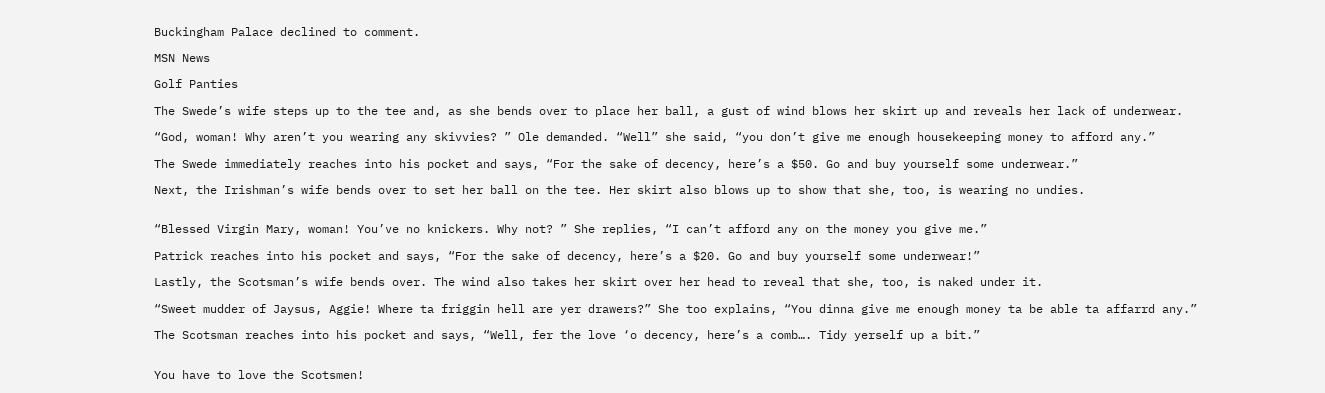Buckingham Palace declined to comment.

MSN News

Golf Panties

The Swede’s wife steps up to the tee and, as she bends over to place her ball, a gust of wind blows her skirt up and reveals her lack of underwear.

“God, woman! Why aren’t you wearing any skivvies? ” Ole demanded. “Well” she said, “you don’t give me enough housekeeping money to afford any.”

The Swede immediately reaches into his pocket and says, “For the sake of decency, here’s a $50. Go and buy yourself some underwear.”

Next, the Irishman’s wife bends over to set her ball on the tee. Her skirt also blows up to show that she, too, is wearing no undies.


“Blessed Virgin Mary, woman! You’ve no knickers. Why not? ” She replies, “I can’t afford any on the money you give me.”

Patrick reaches into his pocket and says, “For the sake of decency, here’s a $20. Go and buy yourself some underwear!”

Lastly, the Scotsman’s wife bends over. The wind also takes her skirt over her head to reveal that she, too, is naked under it.

“Sweet mudder of Jaysus, Aggie! Where ta friggin hell are yer drawers?” She too explains, “You dinna give me enough money ta be able ta affarrd any.”

The Scotsman reaches into his pocket and says, “Well, fer the love ‘o decency, here’s a comb…. Tidy yerself up a bit.”


You have to love the Scotsmen!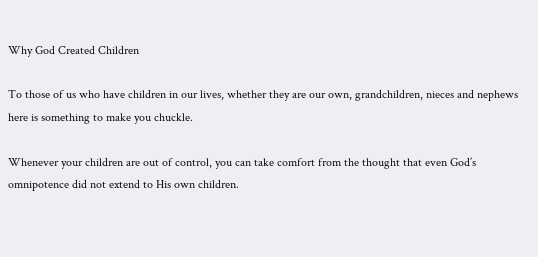Why God Created Children

To those of us who have children in our lives, whether they are our own, grandchildren, nieces and nephews here is something to make you chuckle.

Whenever your children are out of control, you can take comfort from the thought that even God’s omnipotence did not extend to His own children.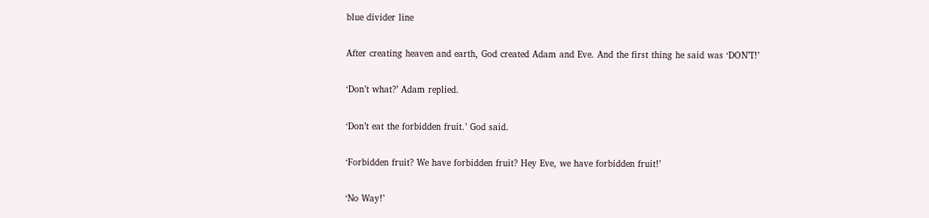blue divider line

After creating heaven and earth, God created Adam and Eve. And the first thing he said was ‘DON’T!’

‘Don’t what?’ Adam replied.

‘Don’t eat the forbidden fruit.’ God said.

‘Forbidden fruit? We have forbidden fruit? Hey Eve, we have forbidden fruit!’

‘No Way!’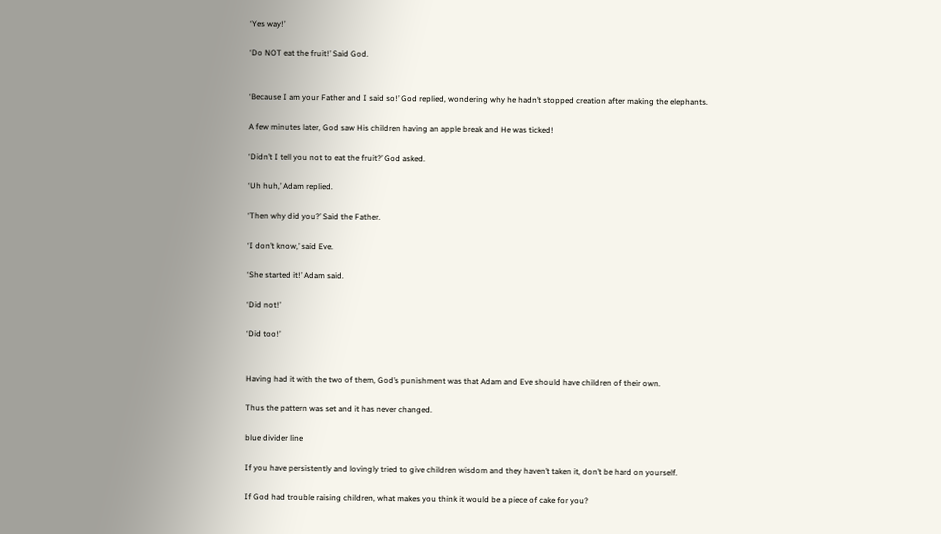‘Yes way!’

‘Do NOT eat the fruit!’ Said God.


‘Because I am your Father and I said so!’ God replied, wondering why he hadn’t stopped creation after making the elephants.

A few minutes later, God saw His children having an apple break and He was ticked!

‘Didn’t I tell you not to eat the fruit?’ God asked.

‘Uh huh,’ Adam replied.

‘Then why did you?’ Said the Father.

‘I don’t know,’ said Eve.

‘She started it!’ Adam said.

‘Did not!’

‘Did too!’


Having had it with the two of them, God’s punishment was that Adam and Eve should have children of their own.

Thus the pattern was set and it has never changed.

blue divider line

If you have persistently and lovingly tried to give children wisdom and they haven’t taken it, don’t be hard on yourself.

If God had trouble raising children, what makes you think it would be a piece of cake for you?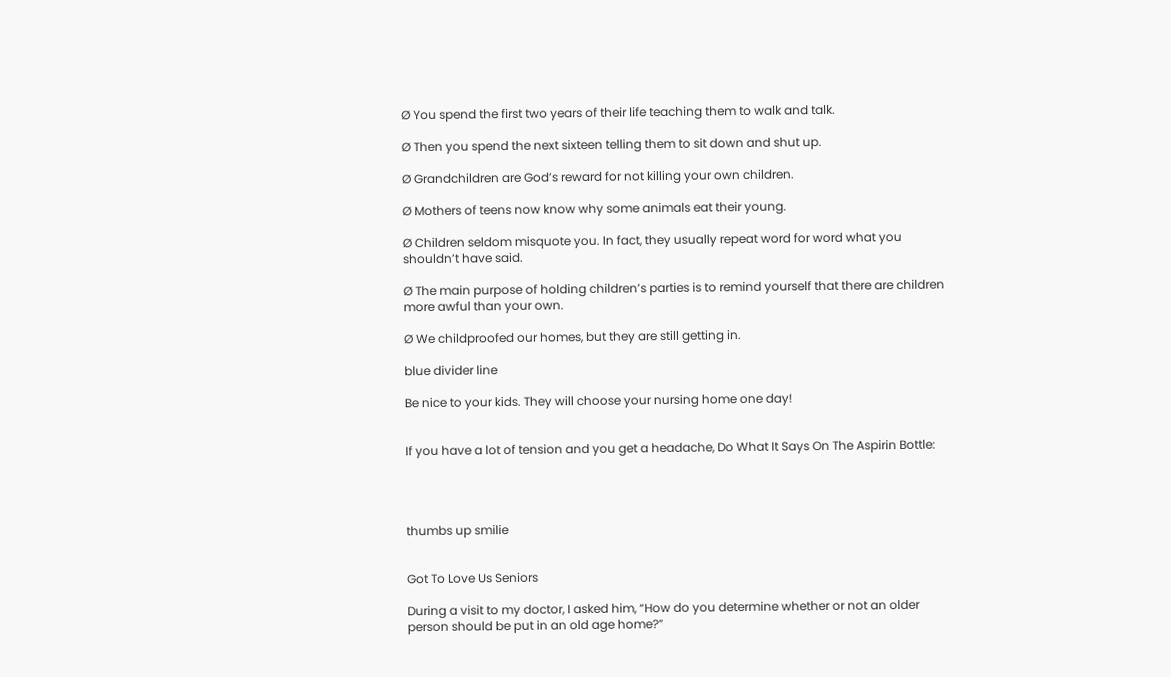Ø You spend the first two years of their life teaching them to walk and talk.

Ø Then you spend the next sixteen telling them to sit down and shut up.

Ø Grandchildren are God’s reward for not killing your own children.

Ø Mothers of teens now know why some animals eat their young.

Ø Children seldom misquote you. In fact, they usually repeat word for word what you shouldn’t have said.

Ø The main purpose of holding children’s parties is to remind yourself that there are children more awful than your own.

Ø We childproofed our homes, but they are still getting in.

blue divider line

Be nice to your kids. They will choose your nursing home one day!


If you have a lot of tension and you get a headache, Do What It Says On The Aspirin Bottle:




thumbs up smilie


Got To Love Us Seniors

During a visit to my doctor, I asked him, “How do you determine whether or not an older person should be put in an old age home?”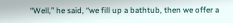“Well,” he said, “we fill up a bathtub, then we offer a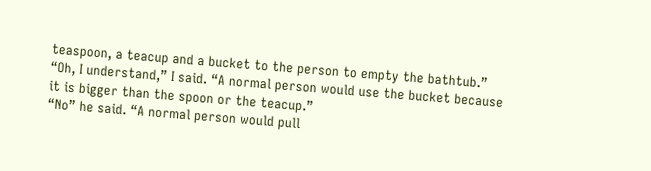teaspoon, a teacup and a bucket to the person to empty the bathtub.”
“Oh, I understand,” I said. “A normal person would use the bucket because it is bigger than the spoon or the teacup.”
“No” he said. “A normal person would pull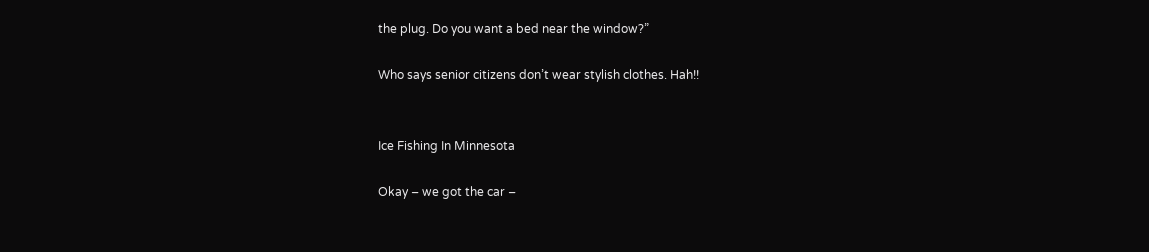the plug. Do you want a bed near the window?”

Who says senior citizens don’t wear stylish clothes. Hah!!


Ice Fishing In Minnesota

Okay – we got the car –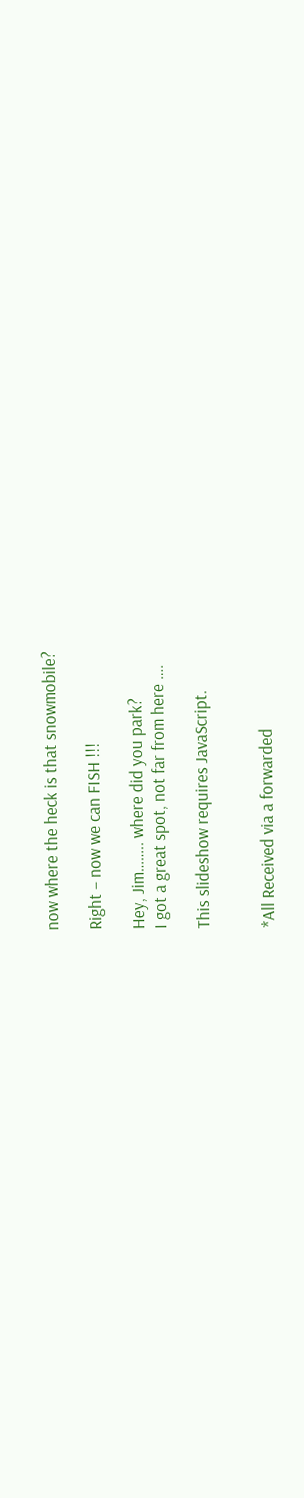now where the heck is that snowmobile?

Right – now we can FISH !!!

Hey, Jim…….. where did you park?
I got a great spot, not far from here ….

This slideshow requires JavaScript.


*All Received via a forwarded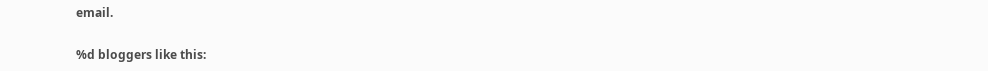email.

%d bloggers like this: